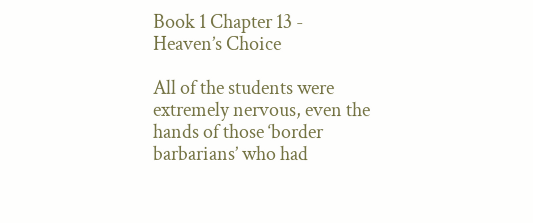Book 1 Chapter 13 - Heaven’s Choice

All of the students were extremely nervous, even the hands of those ‘border barbarians’ who had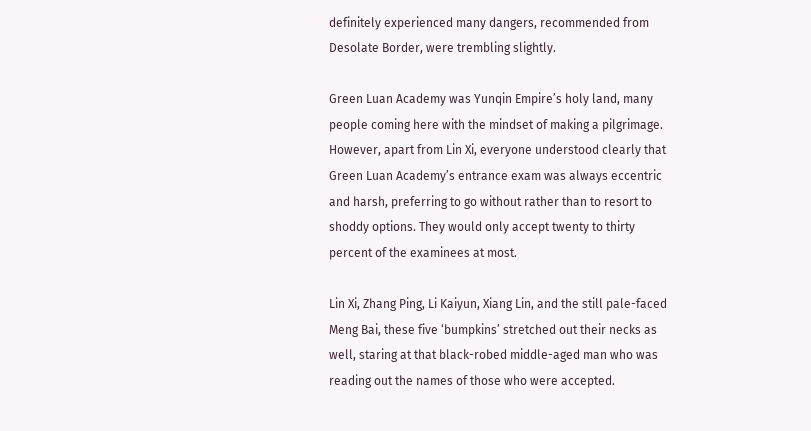definitely experienced many dangers, recommended from Desolate Border, were trembling slightly.

Green Luan Academy was Yunqin Empire’s holy land, many people coming here with the mindset of making a pilgrimage. However, apart from Lin Xi, everyone understood clearly that Green Luan Academy’s entrance exam was always eccentric and harsh, preferring to go without rather than to resort to shoddy options. They would only accept twenty to thirty percent of the examinees at most.

Lin Xi, Zhang Ping, Li Kaiyun, Xiang Lin, and the still pale-faced Meng Bai, these five ‘bumpkins’ stretched out their necks as well, staring at that black-robed middle-aged man who was reading out the names of those who were accepted.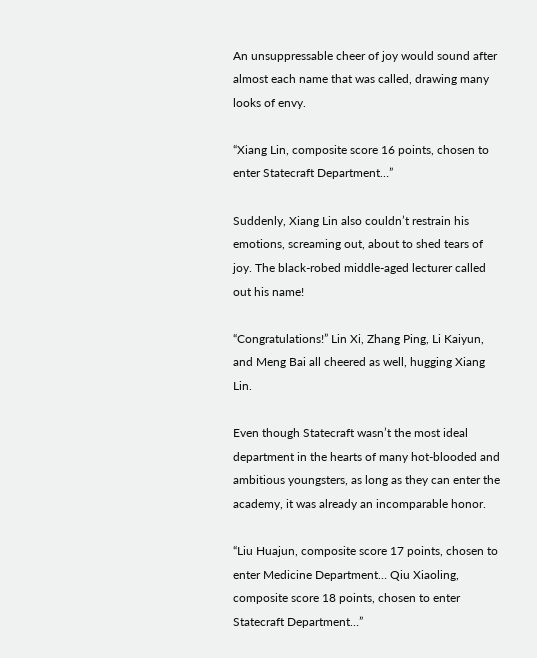An unsuppressable cheer of joy would sound after almost each name that was called, drawing many looks of envy.

“Xiang Lin, composite score 16 points, chosen to enter Statecraft Department…”

Suddenly, Xiang Lin also couldn’t restrain his emotions, screaming out, about to shed tears of joy. The black-robed middle-aged lecturer called out his name!

“Congratulations!” Lin Xi, Zhang Ping, Li Kaiyun, and Meng Bai all cheered as well, hugging Xiang Lin.

Even though Statecraft wasn’t the most ideal department in the hearts of many hot-blooded and ambitious youngsters, as long as they can enter the academy, it was already an incomparable honor.

“Liu Huajun, composite score 17 points, chosen to enter Medicine Department… Qiu Xiaoling, composite score 18 points, chosen to enter Statecraft Department…”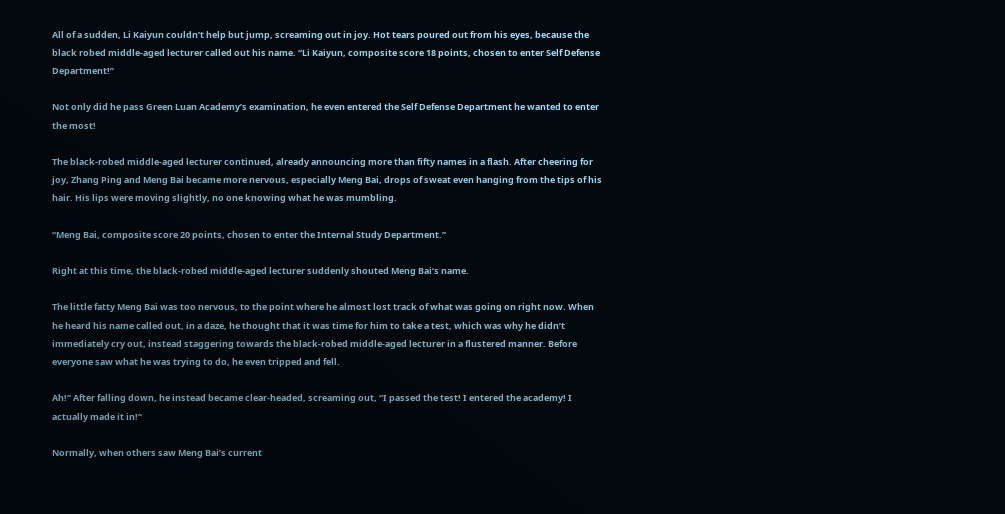All of a sudden, Li Kaiyun couldn’t help but jump, screaming out in joy. Hot tears poured out from his eyes, because the black robed middle-aged lecturer called out his name. “Li Kaiyun, composite score 18 points, chosen to enter Self Defense Department!”

Not only did he pass Green Luan Academy’s examination, he even entered the Self Defense Department he wanted to enter the most!

The black-robed middle-aged lecturer continued, already announcing more than fifty names in a flash. After cheering for joy, Zhang Ping and Meng Bai became more nervous, especially Meng Bai, drops of sweat even hanging from the tips of his hair. His lips were moving slightly, no one knowing what he was mumbling.

“Meng Bai, composite score 20 points, chosen to enter the Internal Study Department.”

Right at this time, the black-robed middle-aged lecturer suddenly shouted Meng Bai’s name.

The little fatty Meng Bai was too nervous, to the point where he almost lost track of what was going on right now. When he heard his name called out, in a daze, he thought that it was time for him to take a test, which was why he didn’t immediately cry out, instead staggering towards the black-robed middle-aged lecturer in a flustered manner. Before everyone saw what he was trying to do, he even tripped and fell.

Ah!” After falling down, he instead became clear-headed, screaming out, “I passed the test! I entered the academy! I actually made it in!”

Normally, when others saw Meng Bai’s current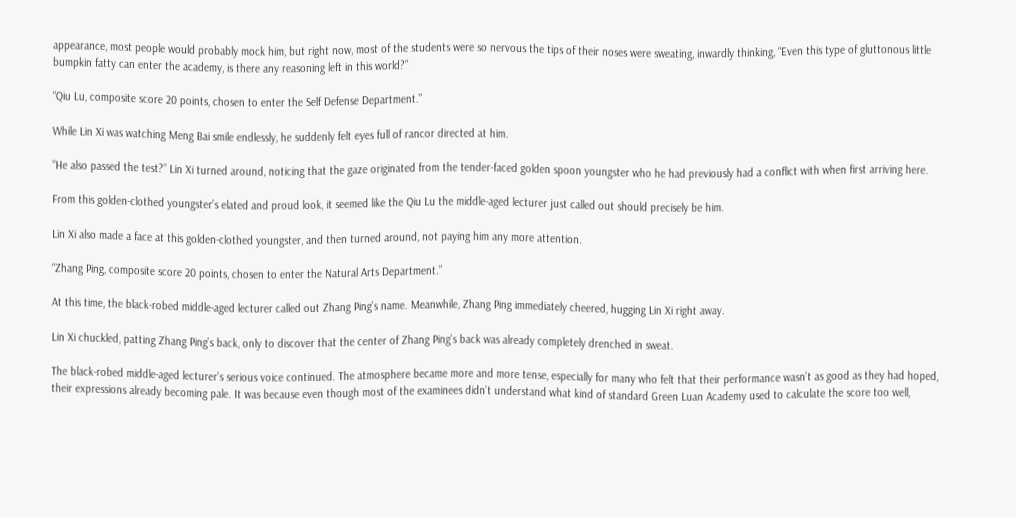appearance, most people would probably mock him, but right now, most of the students were so nervous the tips of their noses were sweating, inwardly thinking, “Even this type of gluttonous little bumpkin fatty can enter the academy, is there any reasoning left in this world?”

“Qiu Lu, composite score 20 points, chosen to enter the Self Defense Department.”

While Lin Xi was watching Meng Bai smile endlessly, he suddenly felt eyes full of rancor directed at him.

“He also passed the test?” Lin Xi turned around, noticing that the gaze originated from the tender-faced golden spoon youngster who he had previously had a conflict with when first arriving here.

From this golden-clothed youngster’s elated and proud look, it seemed like the Qiu Lu the middle-aged lecturer just called out should precisely be him.

Lin Xi also made a face at this golden-clothed youngster, and then turned around, not paying him any more attention.

“Zhang Ping, composite score 20 points, chosen to enter the Natural Arts Department.”

At this time, the black-robed middle-aged lecturer called out Zhang Ping’s name. Meanwhile, Zhang Ping immediately cheered, hugging Lin Xi right away.

Lin Xi chuckled, patting Zhang Ping’s back, only to discover that the center of Zhang Ping’s back was already completely drenched in sweat.

The black-robed middle-aged lecturer’s serious voice continued. The atmosphere became more and more tense, especially for many who felt that their performance wasn’t as good as they had hoped, their expressions already becoming pale. It was because even though most of the examinees didn’t understand what kind of standard Green Luan Academy used to calculate the score too well,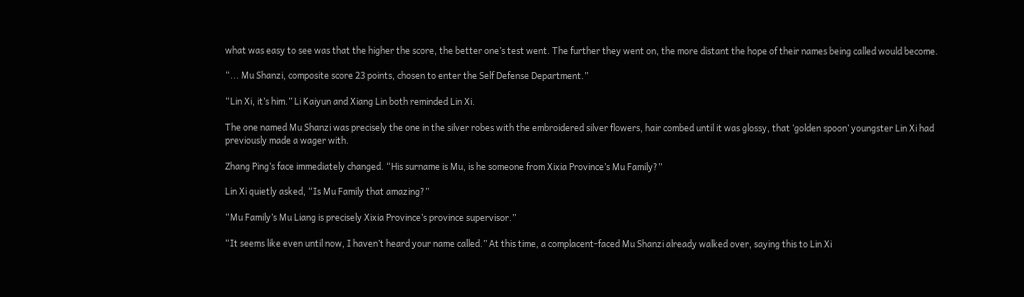what was easy to see was that the higher the score, the better one’s test went. The further they went on, the more distant the hope of their names being called would become.

“... Mu Shanzi, composite score 23 points, chosen to enter the Self Defense Department.”

“Lin Xi, it’s him.” Li Kaiyun and Xiang Lin both reminded Lin Xi.

The one named Mu Shanzi was precisely the one in the silver robes with the embroidered silver flowers, hair combed until it was glossy, that ‘golden spoon’ youngster Lin Xi had previously made a wager with.

Zhang Ping’s face immediately changed. “His surname is Mu, is he someone from Xixia Province’s Mu Family?”

Lin Xi quietly asked, “Is Mu Family that amazing?”

“Mu Family’s Mu Liang is precisely Xixia Province’s province supervisor.”

“It seems like even until now, I haven’t heard your name called.” At this time, a complacent-faced Mu Shanzi already walked over, saying this to Lin Xi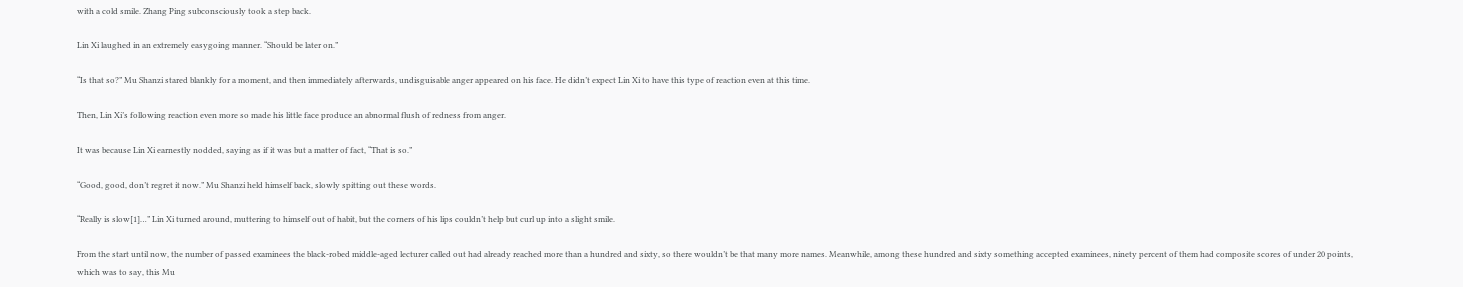with a cold smile. Zhang Ping subconsciously took a step back.

Lin Xi laughed in an extremely easygoing manner. “Should be later on.”

“Is that so?” Mu Shanzi stared blankly for a moment, and then immediately afterwards, undisguisable anger appeared on his face. He didn’t expect Lin Xi to have this type of reaction even at this time.

Then, Lin Xi’s following reaction even more so made his little face produce an abnormal flush of redness from anger.

It was because Lin Xi earnestly nodded, saying as if it was but a matter of fact, “That is so.”

“Good, good, don’t regret it now.” Mu Shanzi held himself back, slowly spitting out these words.

“Really is slow[1]…” Lin Xi turned around, muttering to himself out of habit, but the corners of his lips couldn’t help but curl up into a slight smile.

From the start until now, the number of passed examinees the black-robed middle-aged lecturer called out had already reached more than a hundred and sixty, so there wouldn’t be that many more names. Meanwhile, among these hundred and sixty something accepted examinees, ninety percent of them had composite scores of under 20 points, which was to say, this Mu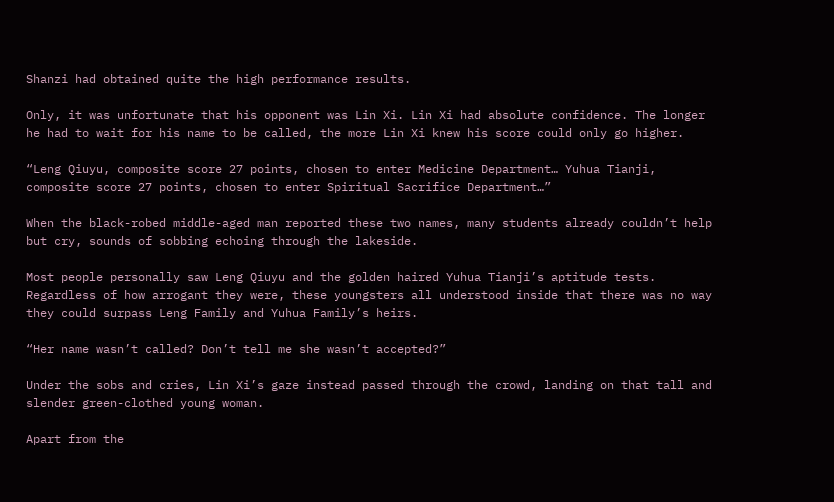Shanzi had obtained quite the high performance results.

Only, it was unfortunate that his opponent was Lin Xi. Lin Xi had absolute confidence. The longer he had to wait for his name to be called, the more Lin Xi knew his score could only go higher.

“Leng Qiuyu, composite score 27 points, chosen to enter Medicine Department… Yuhua Tianji, composite score 27 points, chosen to enter Spiritual Sacrifice Department…”

When the black-robed middle-aged man reported these two names, many students already couldn’t help but cry, sounds of sobbing echoing through the lakeside.

Most people personally saw Leng Qiuyu and the golden haired Yuhua Tianji’s aptitude tests. Regardless of how arrogant they were, these youngsters all understood inside that there was no way they could surpass Leng Family and Yuhua Family’s heirs.

“Her name wasn’t called? Don’t tell me she wasn’t accepted?”

Under the sobs and cries, Lin Xi’s gaze instead passed through the crowd, landing on that tall and slender green-clothed young woman.

Apart from the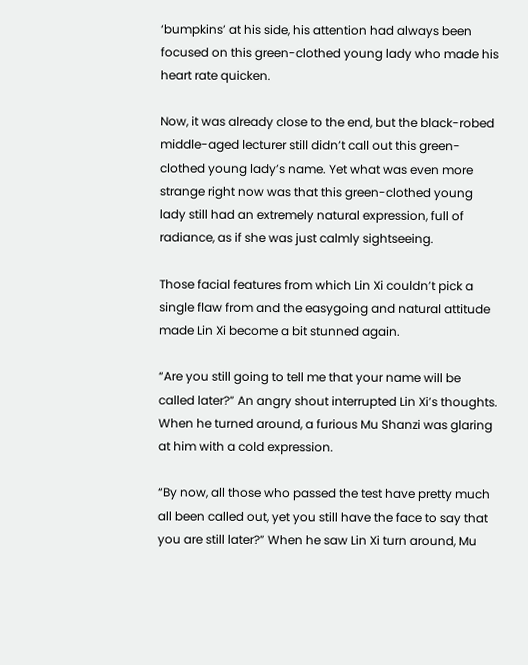‘bumpkins’ at his side, his attention had always been focused on this green-clothed young lady who made his heart rate quicken.

Now, it was already close to the end, but the black-robed middle-aged lecturer still didn’t call out this green-clothed young lady’s name. Yet what was even more strange right now was that this green-clothed young lady still had an extremely natural expression, full of radiance, as if she was just calmly sightseeing.

Those facial features from which Lin Xi couldn’t pick a single flaw from and the easygoing and natural attitude made Lin Xi become a bit stunned again.

“Are you still going to tell me that your name will be called later?” An angry shout interrupted Lin Xi’s thoughts. When he turned around, a furious Mu Shanzi was glaring at him with a cold expression.

“By now, all those who passed the test have pretty much all been called out, yet you still have the face to say that you are still later?” When he saw Lin Xi turn around, Mu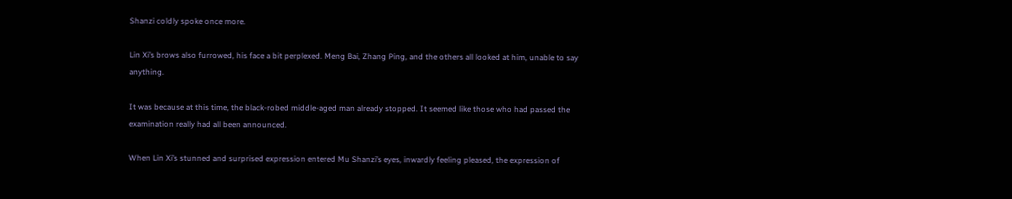Shanzi coldly spoke once more.

Lin Xi’s brows also furrowed, his face a bit perplexed. Meng Bai, Zhang Ping, and the others all looked at him, unable to say anything.

It was because at this time, the black-robed middle-aged man already stopped. It seemed like those who had passed the examination really had all been announced.

When Lin Xi’s stunned and surprised expression entered Mu Shanzi’s eyes, inwardly feeling pleased, the expression of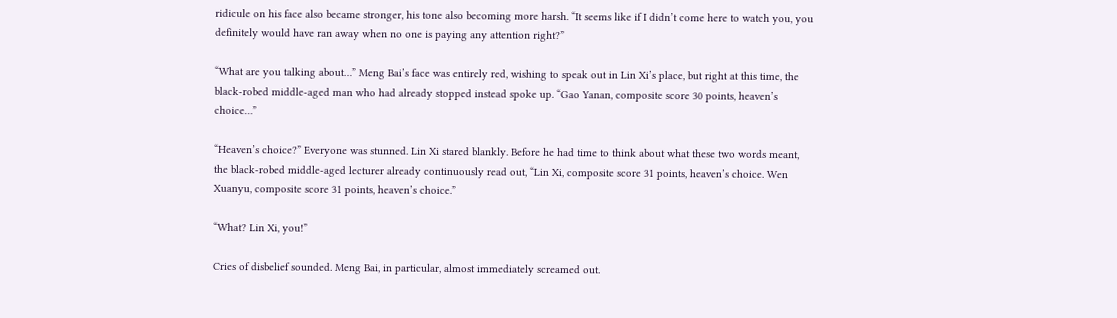ridicule on his face also became stronger, his tone also becoming more harsh. “It seems like if I didn’t come here to watch you, you definitely would have ran away when no one is paying any attention right?”

“What are you talking about…” Meng Bai’s face was entirely red, wishing to speak out in Lin Xi’s place, but right at this time, the black-robed middle-aged man who had already stopped instead spoke up. “Gao Yanan, composite score 30 points, heaven’s choice…”

“Heaven’s choice?” Everyone was stunned. Lin Xi stared blankly. Before he had time to think about what these two words meant, the black-robed middle-aged lecturer already continuously read out, “Lin Xi, composite score 31 points, heaven’s choice. Wen Xuanyu, composite score 31 points, heaven’s choice.”

“What? Lin Xi, you!”

Cries of disbelief sounded. Meng Bai, in particular, almost immediately screamed out.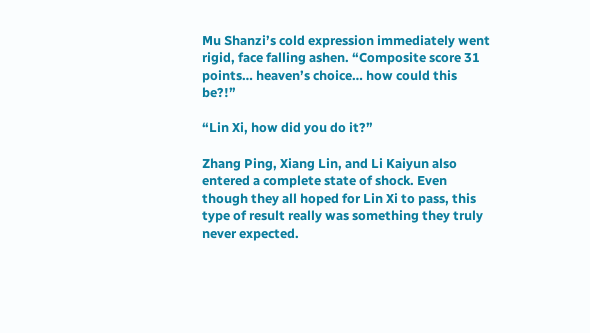Mu Shanzi’s cold expression immediately went rigid, face falling ashen. “Composite score 31 points… heaven’s choice… how could this be?!”

“Lin Xi, how did you do it?”

Zhang Ping, Xiang Lin, and Li Kaiyun also entered a complete state of shock. Even though they all hoped for Lin Xi to pass, this type of result really was something they truly never expected.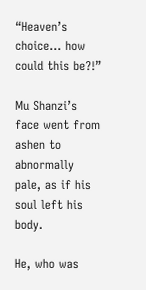“Heaven’s choice… how could this be?!”

Mu Shanzi’s face went from ashen to abnormally pale, as if his soul left his body.

He, who was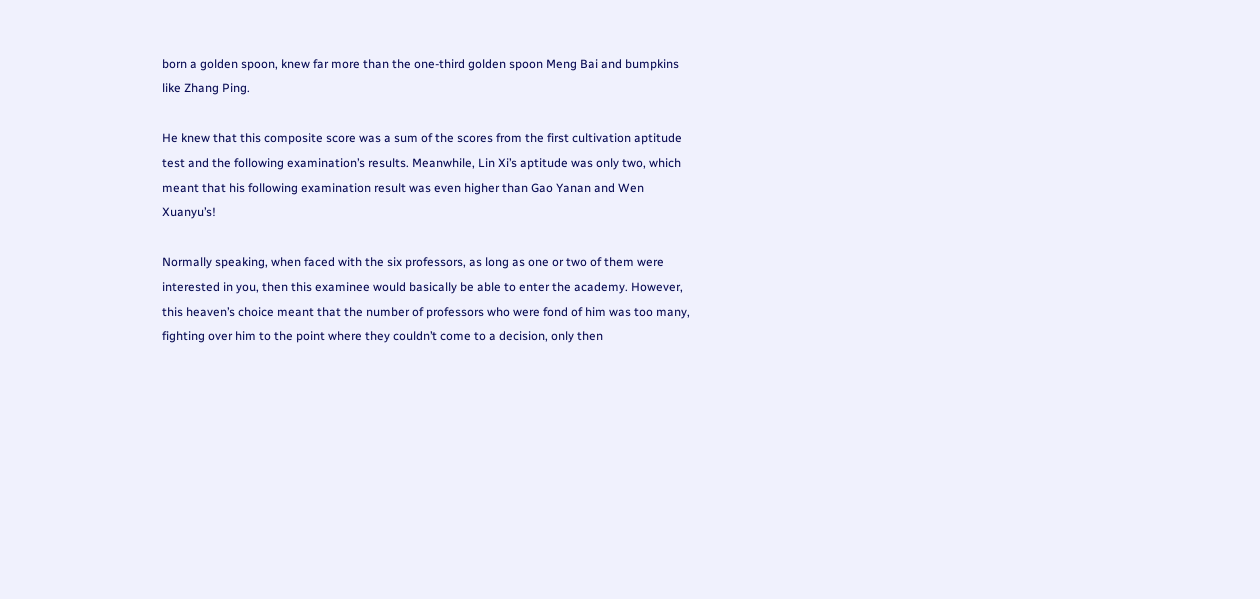born a golden spoon, knew far more than the one-third golden spoon Meng Bai and bumpkins like Zhang Ping.

He knew that this composite score was a sum of the scores from the first cultivation aptitude test and the following examination’s results. Meanwhile, Lin Xi’s aptitude was only two, which meant that his following examination result was even higher than Gao Yanan and Wen Xuanyu’s!

Normally speaking, when faced with the six professors, as long as one or two of them were interested in you, then this examinee would basically be able to enter the academy. However, this heaven’s choice meant that the number of professors who were fond of him was too many, fighting over him to the point where they couldn’t come to a decision, only then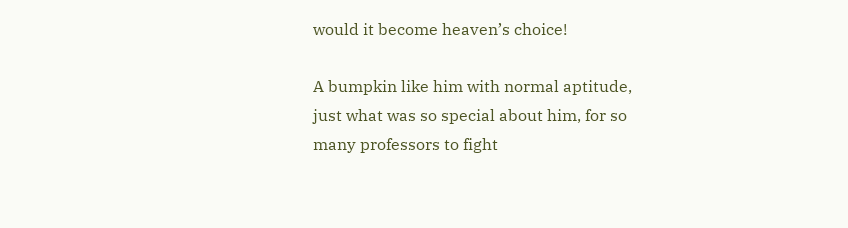would it become heaven’s choice!

A bumpkin like him with normal aptitude, just what was so special about him, for so many professors to fight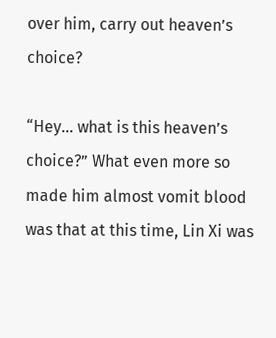over him, carry out heaven’s choice?

“Hey… what is this heaven’s choice?” What even more so made him almost vomit blood was that at this time, Lin Xi was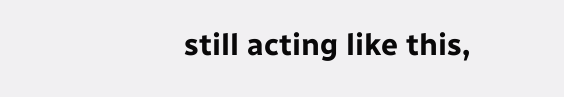still acting like this,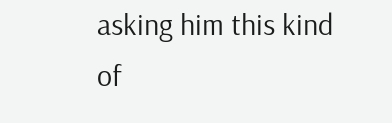asking him this kind of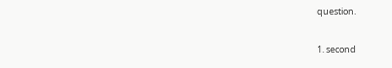question.

1. second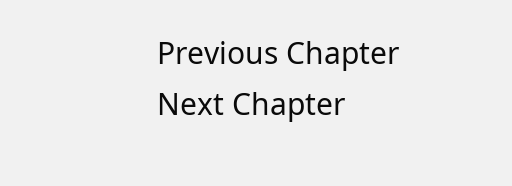Previous Chapter Next Chapter